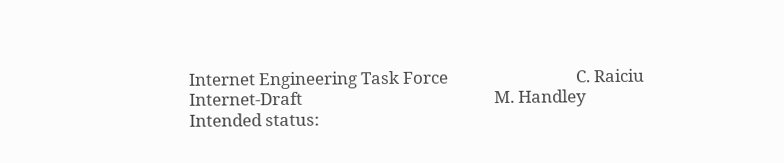Internet Engineering Task Force                                C. Raiciu
Internet-Draft                                                M. Handley
Intended status: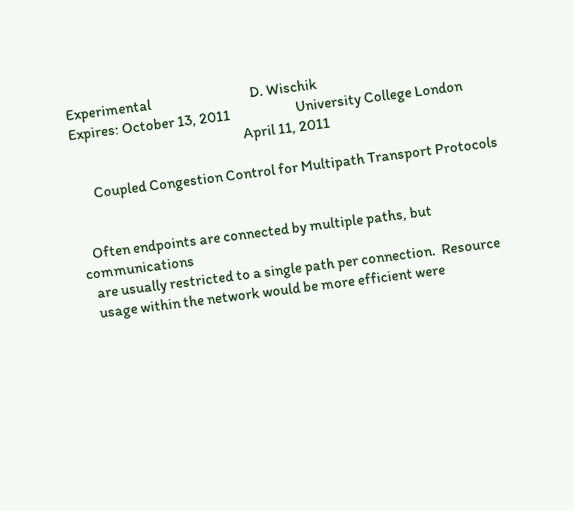Experimental                                 D. Wischik
Expires: October 13, 2011                      University College London
                                                          April 11, 2011

      Coupled Congestion Control for Multipath Transport Protocols


   Often endpoints are connected by multiple paths, but communications
   are usually restricted to a single path per connection.  Resource
   usage within the network would be more efficient were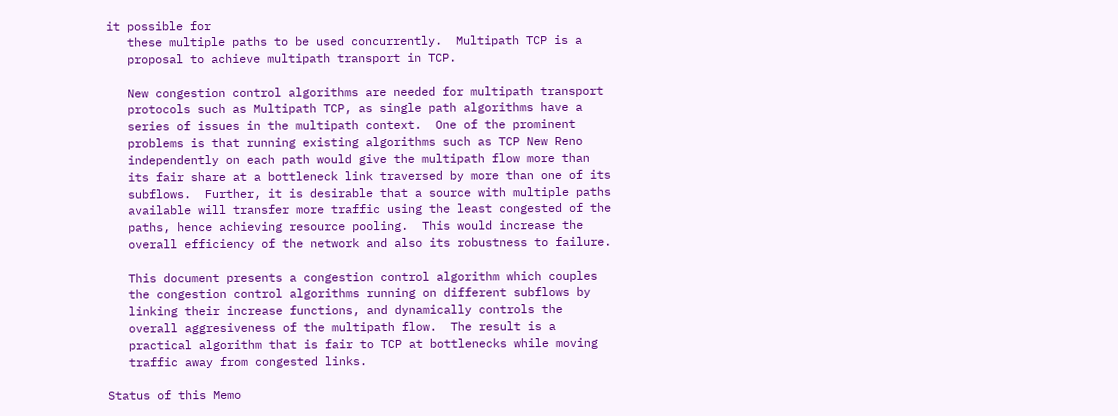it possible for
   these multiple paths to be used concurrently.  Multipath TCP is a
   proposal to achieve multipath transport in TCP.

   New congestion control algorithms are needed for multipath transport
   protocols such as Multipath TCP, as single path algorithms have a
   series of issues in the multipath context.  One of the prominent
   problems is that running existing algorithms such as TCP New Reno
   independently on each path would give the multipath flow more than
   its fair share at a bottleneck link traversed by more than one of its
   subflows.  Further, it is desirable that a source with multiple paths
   available will transfer more traffic using the least congested of the
   paths, hence achieving resource pooling.  This would increase the
   overall efficiency of the network and also its robustness to failure.

   This document presents a congestion control algorithm which couples
   the congestion control algorithms running on different subflows by
   linking their increase functions, and dynamically controls the
   overall aggresiveness of the multipath flow.  The result is a
   practical algorithm that is fair to TCP at bottlenecks while moving
   traffic away from congested links.

Status of this Memo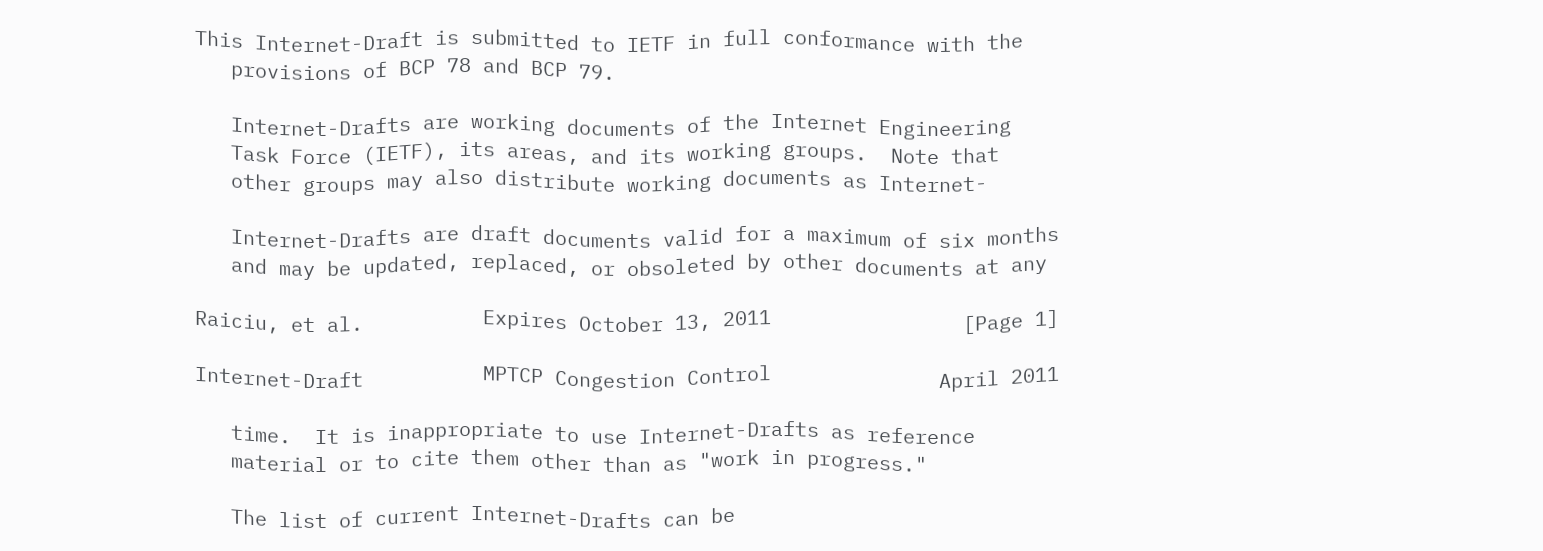This Internet-Draft is submitted to IETF in full conformance with the
   provisions of BCP 78 and BCP 79.

   Internet-Drafts are working documents of the Internet Engineering
   Task Force (IETF), its areas, and its working groups.  Note that
   other groups may also distribute working documents as Internet-

   Internet-Drafts are draft documents valid for a maximum of six months
   and may be updated, replaced, or obsoleted by other documents at any

Raiciu, et al.          Expires October 13, 2011                [Page 1]

Internet-Draft          MPTCP Congestion Control              April 2011

   time.  It is inappropriate to use Internet-Drafts as reference
   material or to cite them other than as "work in progress."

   The list of current Internet-Drafts can be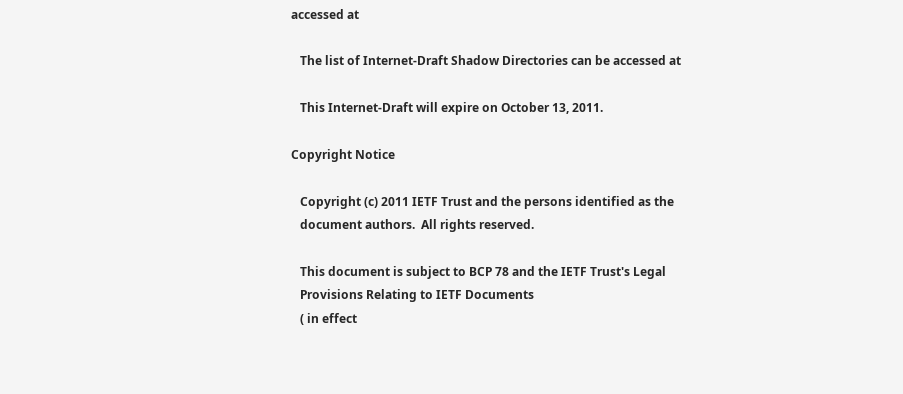accessed at

   The list of Internet-Draft Shadow Directories can be accessed at

   This Internet-Draft will expire on October 13, 2011.

Copyright Notice

   Copyright (c) 2011 IETF Trust and the persons identified as the
   document authors.  All rights reserved.

   This document is subject to BCP 78 and the IETF Trust's Legal
   Provisions Relating to IETF Documents
   ( in effect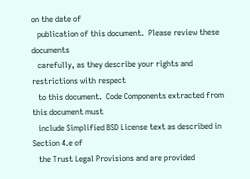on the date of
   publication of this document.  Please review these documents
   carefully, as they describe your rights and restrictions with respect
   to this document.  Code Components extracted from this document must
   include Simplified BSD License text as described in Section 4.e of
   the Trust Legal Provisions and are provided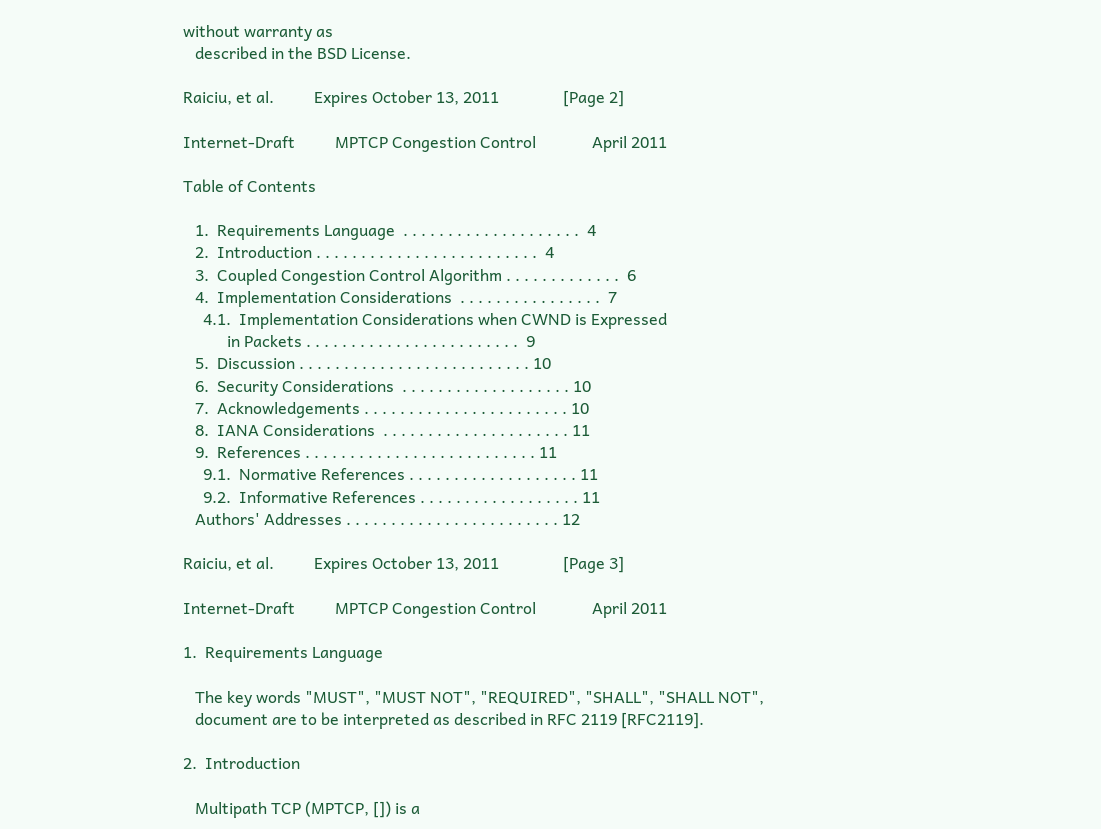without warranty as
   described in the BSD License.

Raiciu, et al.          Expires October 13, 2011                [Page 2]

Internet-Draft          MPTCP Congestion Control              April 2011

Table of Contents

   1.  Requirements Language  . . . . . . . . . . . . . . . . . . . .  4
   2.  Introduction . . . . . . . . . . . . . . . . . . . . . . . . .  4
   3.  Coupled Congestion Control Algorithm . . . . . . . . . . . . .  6
   4.  Implementation Considerations  . . . . . . . . . . . . . . . .  7
     4.1.  Implementation Considerations when CWND is Expressed
           in Packets . . . . . . . . . . . . . . . . . . . . . . . .  9
   5.  Discussion . . . . . . . . . . . . . . . . . . . . . . . . . . 10
   6.  Security Considerations  . . . . . . . . . . . . . . . . . . . 10
   7.  Acknowledgements . . . . . . . . . . . . . . . . . . . . . . . 10
   8.  IANA Considerations  . . . . . . . . . . . . . . . . . . . . . 11
   9.  References . . . . . . . . . . . . . . . . . . . . . . . . . . 11
     9.1.  Normative References . . . . . . . . . . . . . . . . . . . 11
     9.2.  Informative References . . . . . . . . . . . . . . . . . . 11
   Authors' Addresses . . . . . . . . . . . . . . . . . . . . . . . . 12

Raiciu, et al.          Expires October 13, 2011                [Page 3]

Internet-Draft          MPTCP Congestion Control              April 2011

1.  Requirements Language

   The key words "MUST", "MUST NOT", "REQUIRED", "SHALL", "SHALL NOT",
   document are to be interpreted as described in RFC 2119 [RFC2119].

2.  Introduction

   Multipath TCP (MPTCP, []) is a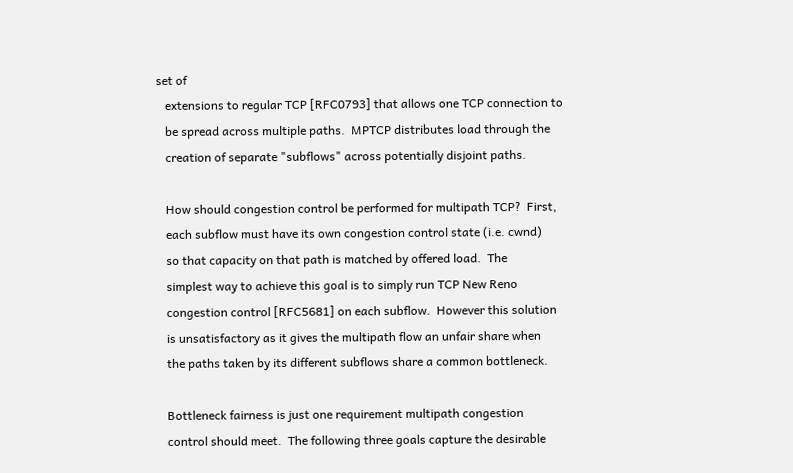set of
   extensions to regular TCP [RFC0793] that allows one TCP connection to
   be spread across multiple paths.  MPTCP distributes load through the
   creation of separate "subflows" across potentially disjoint paths.

   How should congestion control be performed for multipath TCP?  First,
   each subflow must have its own congestion control state (i.e. cwnd)
   so that capacity on that path is matched by offered load.  The
   simplest way to achieve this goal is to simply run TCP New Reno
   congestion control [RFC5681] on each subflow.  However this solution
   is unsatisfactory as it gives the multipath flow an unfair share when
   the paths taken by its different subflows share a common bottleneck.

   Bottleneck fairness is just one requirement multipath congestion
   control should meet.  The following three goals capture the desirable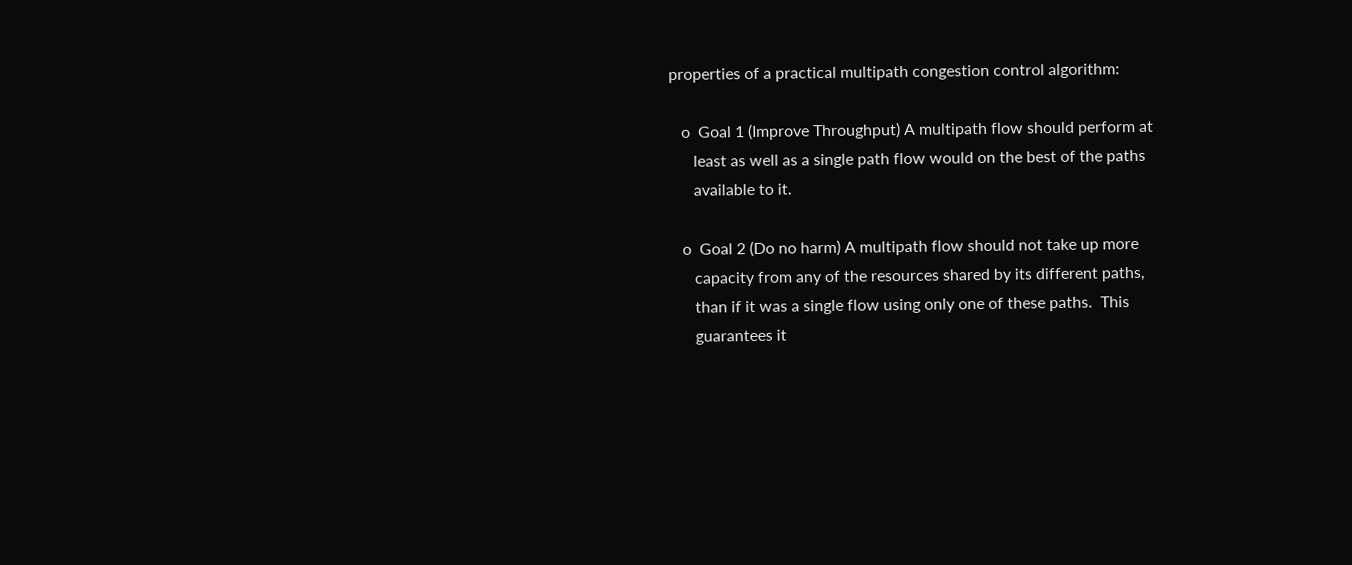properties of a practical multipath congestion control algorithm:

   o  Goal 1 (Improve Throughput) A multipath flow should perform at
      least as well as a single path flow would on the best of the paths
      available to it.

   o  Goal 2 (Do no harm) A multipath flow should not take up more
      capacity from any of the resources shared by its different paths,
      than if it was a single flow using only one of these paths.  This
      guarantees it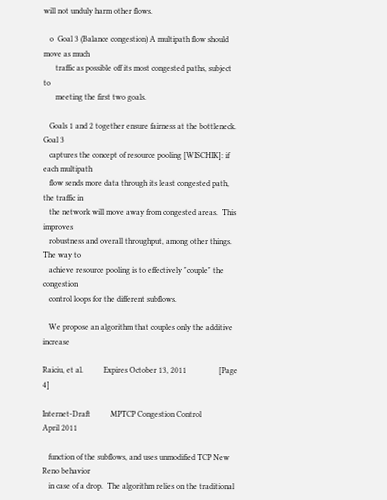will not unduly harm other flows.

   o  Goal 3 (Balance congestion) A multipath flow should move as much
      traffic as possible off its most congested paths, subject to
      meeting the first two goals.

   Goals 1 and 2 together ensure fairness at the bottleneck.  Goal 3
   captures the concept of resource pooling [WISCHIK]: if each multipath
   flow sends more data through its least congested path, the traffic in
   the network will move away from congested areas.  This improves
   robustness and overall throughput, among other things.  The way to
   achieve resource pooling is to effectively "couple" the congestion
   control loops for the different subflows.

   We propose an algorithm that couples only the additive increase

Raiciu, et al.          Expires October 13, 2011                [Page 4]

Internet-Draft          MPTCP Congestion Control              April 2011

   function of the subflows, and uses unmodified TCP New Reno behavior
   in case of a drop.  The algorithm relies on the traditional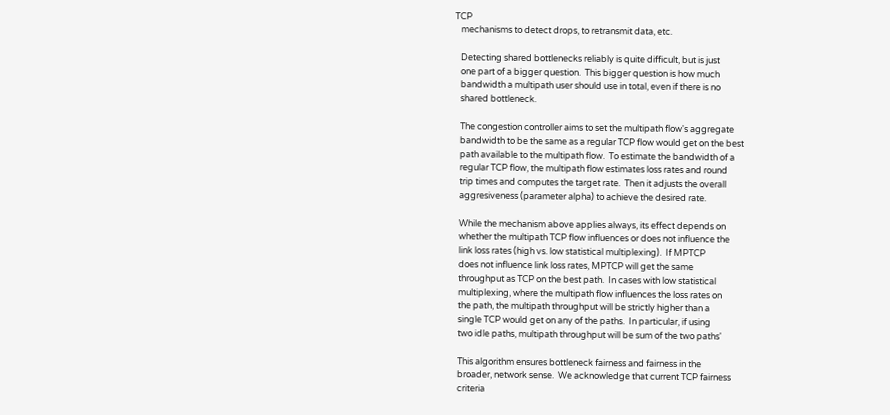TCP
   mechanisms to detect drops, to retransmit data, etc.

   Detecting shared bottlenecks reliably is quite difficult, but is just
   one part of a bigger question.  This bigger question is how much
   bandwidth a multipath user should use in total, even if there is no
   shared bottleneck.

   The congestion controller aims to set the multipath flow's aggregate
   bandwidth to be the same as a regular TCP flow would get on the best
   path available to the multipath flow.  To estimate the bandwidth of a
   regular TCP flow, the multipath flow estimates loss rates and round
   trip times and computes the target rate.  Then it adjusts the overall
   aggresiveness (parameter alpha) to achieve the desired rate.

   While the mechanism above applies always, its effect depends on
   whether the multipath TCP flow influences or does not influence the
   link loss rates (high vs. low statistical multiplexing).  If MPTCP
   does not influence link loss rates, MPTCP will get the same
   throughput as TCP on the best path.  In cases with low statistical
   multiplexing, where the multipath flow influences the loss rates on
   the path, the multipath throughput will be strictly higher than a
   single TCP would get on any of the paths.  In particular, if using
   two idle paths, multipath throughput will be sum of the two paths'

   This algorithm ensures bottleneck fairness and fairness in the
   broader, network sense.  We acknowledge that current TCP fairness
   criteria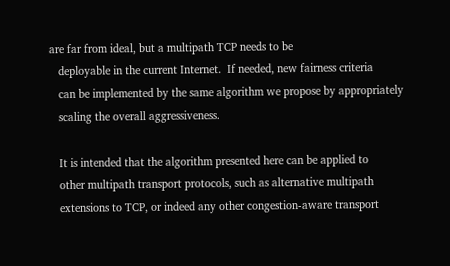are far from ideal, but a multipath TCP needs to be
   deployable in the current Internet.  If needed, new fairness criteria
   can be implemented by the same algorithm we propose by appropriately
   scaling the overall aggressiveness.

   It is intended that the algorithm presented here can be applied to
   other multipath transport protocols, such as alternative multipath
   extensions to TCP, or indeed any other congestion-aware transport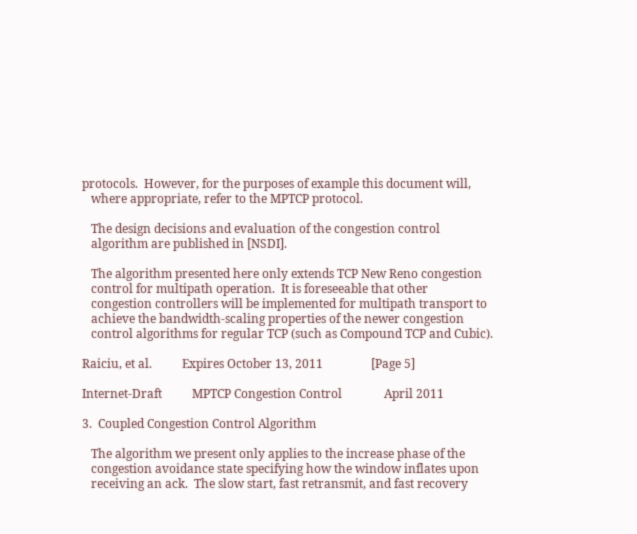protocols.  However, for the purposes of example this document will,
   where appropriate, refer to the MPTCP protocol.

   The design decisions and evaluation of the congestion control
   algorithm are published in [NSDI].

   The algorithm presented here only extends TCP New Reno congestion
   control for multipath operation.  It is foreseeable that other
   congestion controllers will be implemented for multipath transport to
   achieve the bandwidth-scaling properties of the newer congestion
   control algorithms for regular TCP (such as Compound TCP and Cubic).

Raiciu, et al.          Expires October 13, 2011                [Page 5]

Internet-Draft          MPTCP Congestion Control              April 2011

3.  Coupled Congestion Control Algorithm

   The algorithm we present only applies to the increase phase of the
   congestion avoidance state specifying how the window inflates upon
   receiving an ack.  The slow start, fast retransmit, and fast recovery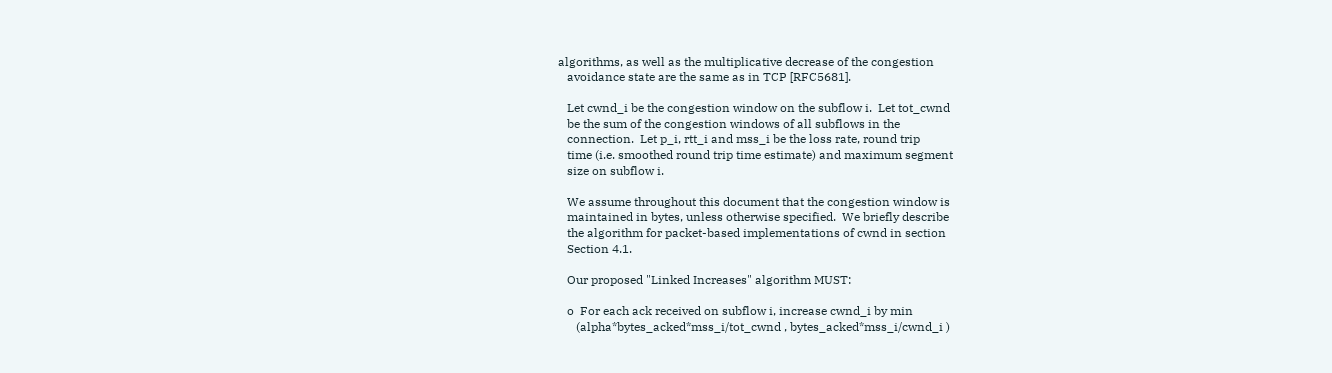algorithms, as well as the multiplicative decrease of the congestion
   avoidance state are the same as in TCP [RFC5681].

   Let cwnd_i be the congestion window on the subflow i.  Let tot_cwnd
   be the sum of the congestion windows of all subflows in the
   connection.  Let p_i, rtt_i and mss_i be the loss rate, round trip
   time (i.e. smoothed round trip time estimate) and maximum segment
   size on subflow i.

   We assume throughout this document that the congestion window is
   maintained in bytes, unless otherwise specified.  We briefly describe
   the algorithm for packet-based implementations of cwnd in section
   Section 4.1.

   Our proposed "Linked Increases" algorithm MUST:

   o  For each ack received on subflow i, increase cwnd_i by min
      (alpha*bytes_acked*mss_i/tot_cwnd , bytes_acked*mss_i/cwnd_i )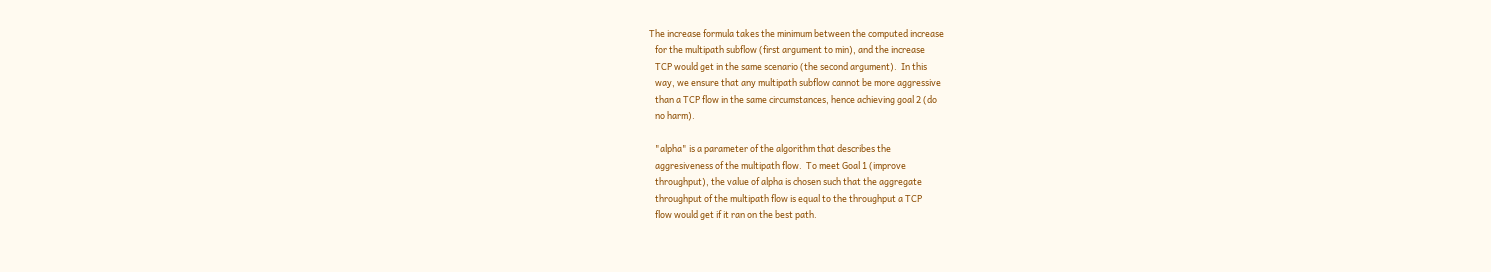The increase formula takes the minimum between the computed increase
   for the multipath subflow (first argument to min), and the increase
   TCP would get in the same scenario (the second argument).  In this
   way, we ensure that any multipath subflow cannot be more aggressive
   than a TCP flow in the same circumstances, hence achieving goal 2 (do
   no harm).

   "alpha" is a parameter of the algorithm that describes the
   aggresiveness of the multipath flow.  To meet Goal 1 (improve
   throughput), the value of alpha is chosen such that the aggregate
   throughput of the multipath flow is equal to the throughput a TCP
   flow would get if it ran on the best path.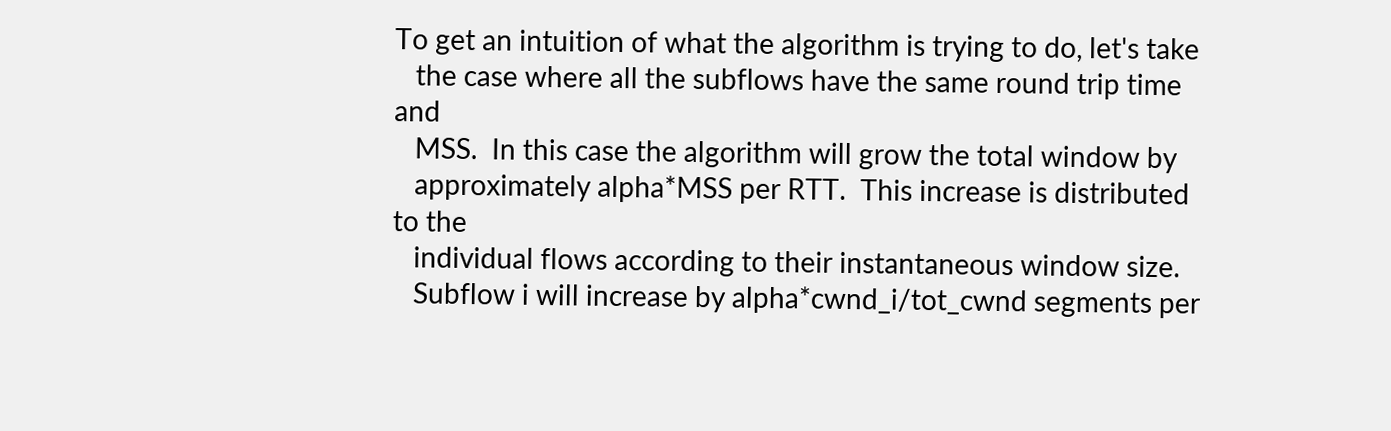To get an intuition of what the algorithm is trying to do, let's take
   the case where all the subflows have the same round trip time and
   MSS.  In this case the algorithm will grow the total window by
   approximately alpha*MSS per RTT.  This increase is distributed to the
   individual flows according to their instantaneous window size.
   Subflow i will increase by alpha*cwnd_i/tot_cwnd segments per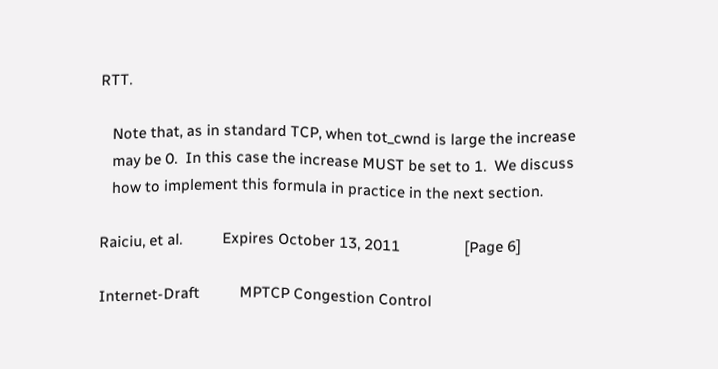RTT.

   Note that, as in standard TCP, when tot_cwnd is large the increase
   may be 0.  In this case the increase MUST be set to 1.  We discuss
   how to implement this formula in practice in the next section.

Raiciu, et al.          Expires October 13, 2011                [Page 6]

Internet-Draft          MPTCP Congestion Control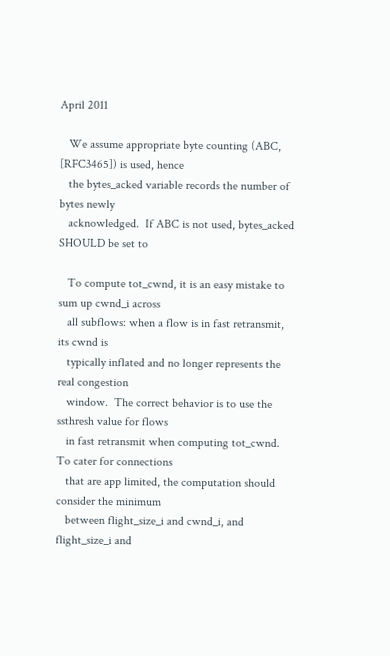April 2011

   We assume appropriate byte counting (ABC, [RFC3465]) is used, hence
   the bytes_acked variable records the number of bytes newly
   acknowledged.  If ABC is not used, bytes_acked SHOULD be set to

   To compute tot_cwnd, it is an easy mistake to sum up cwnd_i across
   all subflows: when a flow is in fast retransmit, its cwnd is
   typically inflated and no longer represents the real congestion
   window.  The correct behavior is to use the ssthresh value for flows
   in fast retransmit when computing tot_cwnd.  To cater for connections
   that are app limited, the computation should consider the minimum
   between flight_size_i and cwnd_i, and flight_size_i and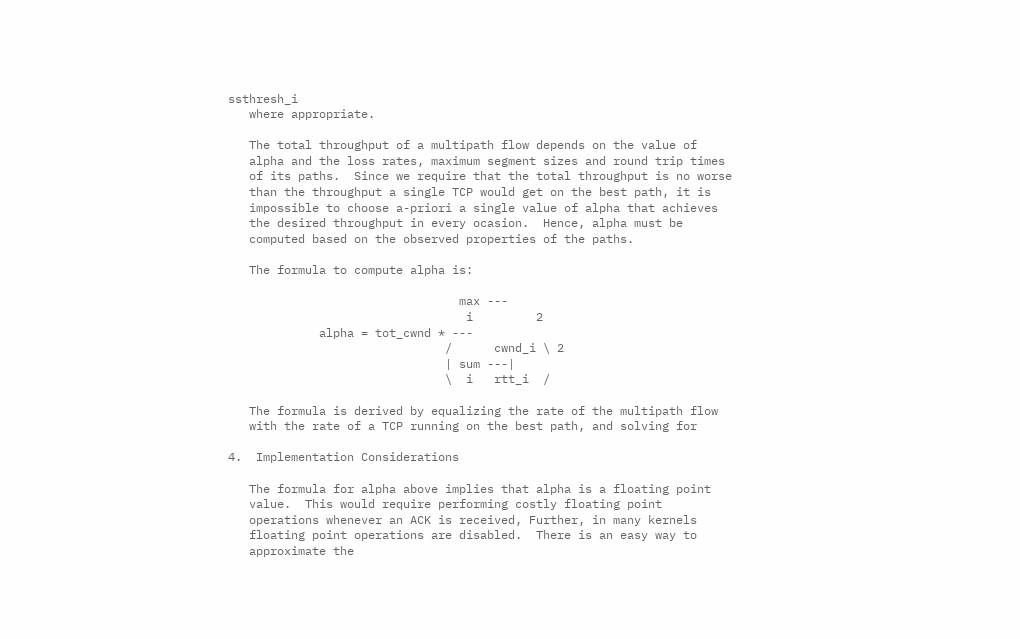ssthresh_i
   where appropriate.

   The total throughput of a multipath flow depends on the value of
   alpha and the loss rates, maximum segment sizes and round trip times
   of its paths.  Since we require that the total throughput is no worse
   than the throughput a single TCP would get on the best path, it is
   impossible to choose a-priori a single value of alpha that achieves
   the desired throughput in every ocasion.  Hence, alpha must be
   computed based on the observed properties of the paths.

   The formula to compute alpha is:

                                 max ---
                                  i         2
             alpha = tot_cwnd * ---
                               /      cwnd_i \ 2
                               | sum ---|
                               \  i   rtt_i  /

   The formula is derived by equalizing the rate of the multipath flow
   with the rate of a TCP running on the best path, and solving for

4.  Implementation Considerations

   The formula for alpha above implies that alpha is a floating point
   value.  This would require performing costly floating point
   operations whenever an ACK is received, Further, in many kernels
   floating point operations are disabled.  There is an easy way to
   approximate the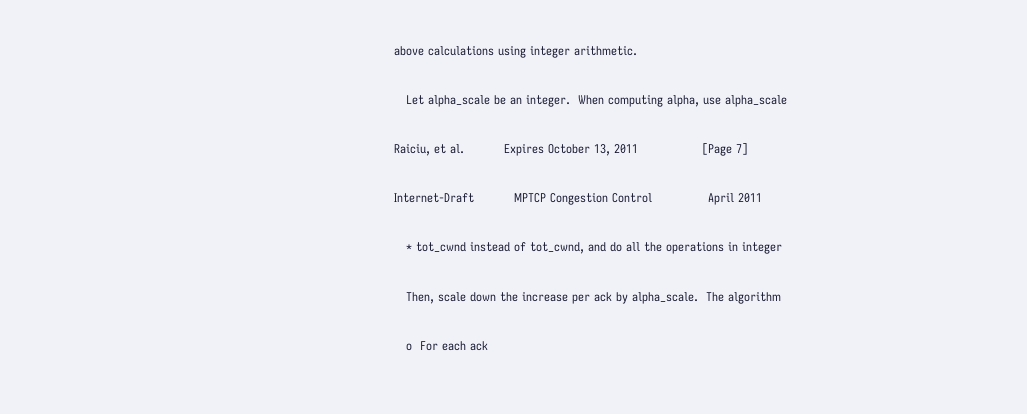above calculations using integer arithmetic.

   Let alpha_scale be an integer.  When computing alpha, use alpha_scale

Raiciu, et al.          Expires October 13, 2011                [Page 7]

Internet-Draft          MPTCP Congestion Control              April 2011

   * tot_cwnd instead of tot_cwnd, and do all the operations in integer

   Then, scale down the increase per ack by alpha_scale.  The algorithm

   o  For each ack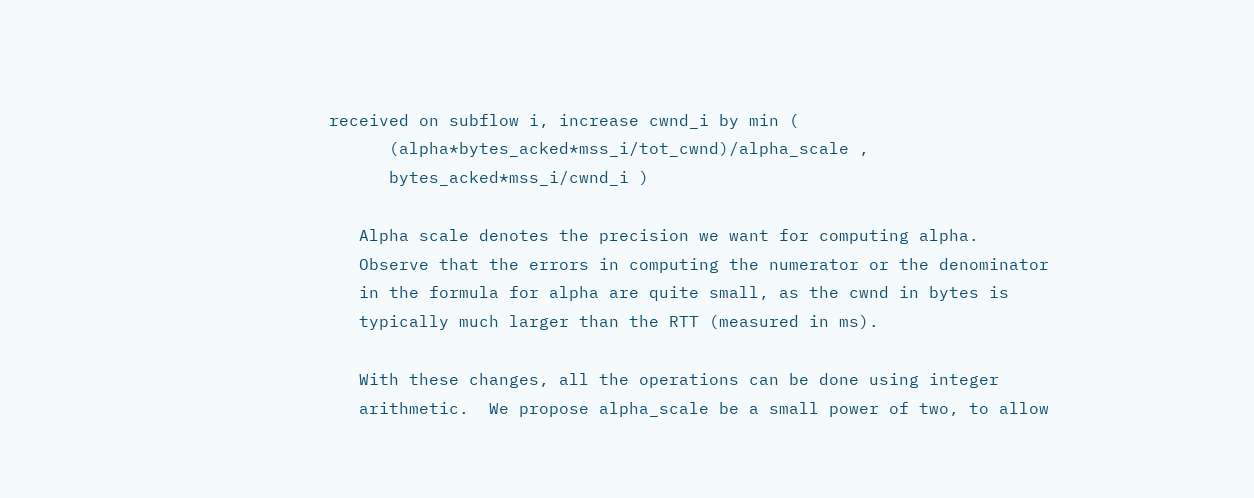received on subflow i, increase cwnd_i by min (
      (alpha*bytes_acked*mss_i/tot_cwnd)/alpha_scale ,
      bytes_acked*mss_i/cwnd_i )

   Alpha scale denotes the precision we want for computing alpha.
   Observe that the errors in computing the numerator or the denominator
   in the formula for alpha are quite small, as the cwnd in bytes is
   typically much larger than the RTT (measured in ms).

   With these changes, all the operations can be done using integer
   arithmetic.  We propose alpha_scale be a small power of two, to allow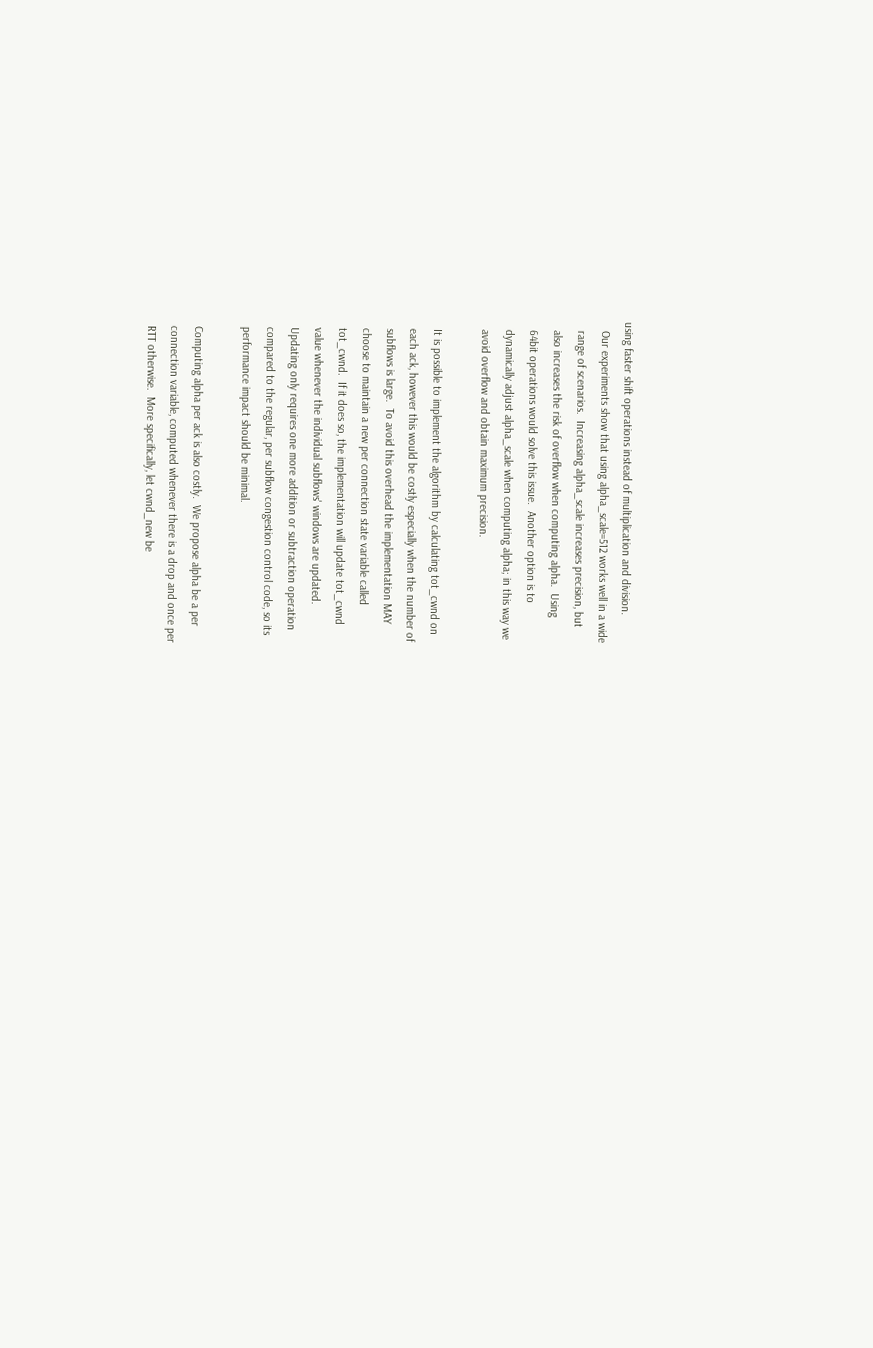using faster shift operations instead of multiplication and division.
   Our experiments show that using alpha_scale=512 works well in a wide
   range of scenarios.  Increasing alpha_scale increases precision, but
   also increases the risk of overflow when computing alpha.  Using
   64bit operations would solve this issue.  Another option is to
   dynamically adjust alpha_scale when computing alpha; in this way we
   avoid overflow and obtain maximum precision.

   It is possible to implement the algorithm by calculating tot_cwnd on
   each ack, however this would be costly especially when the number of
   subflows is large.  To avoid this overhead the implementation MAY
   choose to maintain a new per connection state variable called
   tot_cwnd.  If it does so, the implementation will update tot_cwnd
   value whenever the individual subflows' windows are updated.
   Updating only requires one more addition or subtraction operation
   compared to the regular, per subflow congestion control code, so its
   performance impact should be minimal.

   Computing alpha per ack is also costly.  We propose alpha be a per
   connection variable, computed whenever there is a drop and once per
   RTT otherwise.  More specifically, let cwnd_new be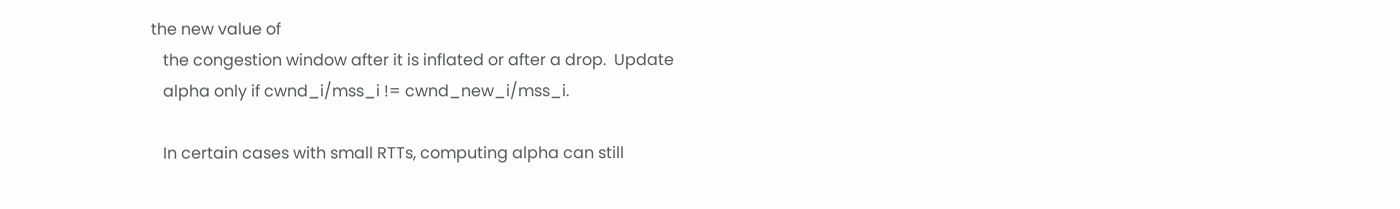the new value of
   the congestion window after it is inflated or after a drop.  Update
   alpha only if cwnd_i/mss_i != cwnd_new_i/mss_i.

   In certain cases with small RTTs, computing alpha can still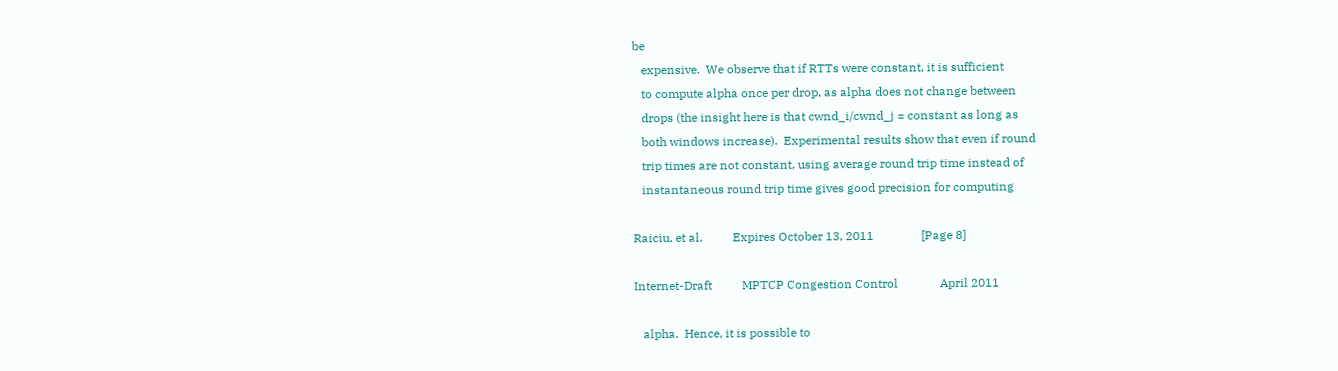be
   expensive.  We observe that if RTTs were constant, it is sufficient
   to compute alpha once per drop, as alpha does not change between
   drops (the insight here is that cwnd_i/cwnd_j = constant as long as
   both windows increase).  Experimental results show that even if round
   trip times are not constant, using average round trip time instead of
   instantaneous round trip time gives good precision for computing

Raiciu, et al.          Expires October 13, 2011                [Page 8]

Internet-Draft          MPTCP Congestion Control              April 2011

   alpha.  Hence, it is possible to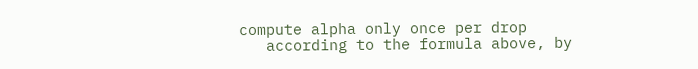compute alpha only once per drop
   according to the formula above, by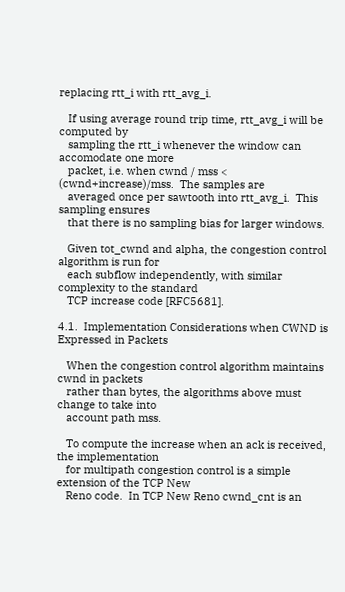replacing rtt_i with rtt_avg_i.

   If using average round trip time, rtt_avg_i will be computed by
   sampling the rtt_i whenever the window can accomodate one more
   packet, i.e. when cwnd / mss < (cwnd+increase)/mss.  The samples are
   averaged once per sawtooth into rtt_avg_i.  This sampling ensures
   that there is no sampling bias for larger windows.

   Given tot_cwnd and alpha, the congestion control algorithm is run for
   each subflow independently, with similar complexity to the standard
   TCP increase code [RFC5681].

4.1.  Implementation Considerations when CWND is Expressed in Packets

   When the congestion control algorithm maintains cwnd in packets
   rather than bytes, the algorithms above must change to take into
   account path mss.

   To compute the increase when an ack is received, the implementation
   for multipath congestion control is a simple extension of the TCP New
   Reno code.  In TCP New Reno cwnd_cnt is an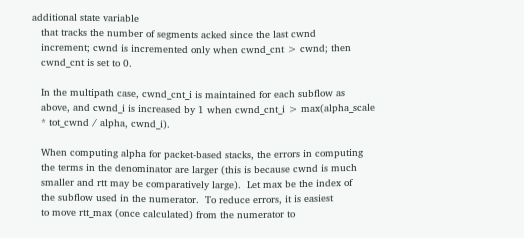additional state variable
   that tracks the number of segments acked since the last cwnd
   increment; cwnd is incremented only when cwnd_cnt > cwnd; then
   cwnd_cnt is set to 0.

   In the multipath case, cwnd_cnt_i is maintained for each subflow as
   above, and cwnd_i is increased by 1 when cwnd_cnt_i > max(alpha_scale
   * tot_cwnd / alpha, cwnd_i).

   When computing alpha for packet-based stacks, the errors in computing
   the terms in the denominator are larger (this is because cwnd is much
   smaller and rtt may be comparatively large).  Let max be the index of
   the subflow used in the numerator.  To reduce errors, it is easiest
   to move rtt_max (once calculated) from the numerator to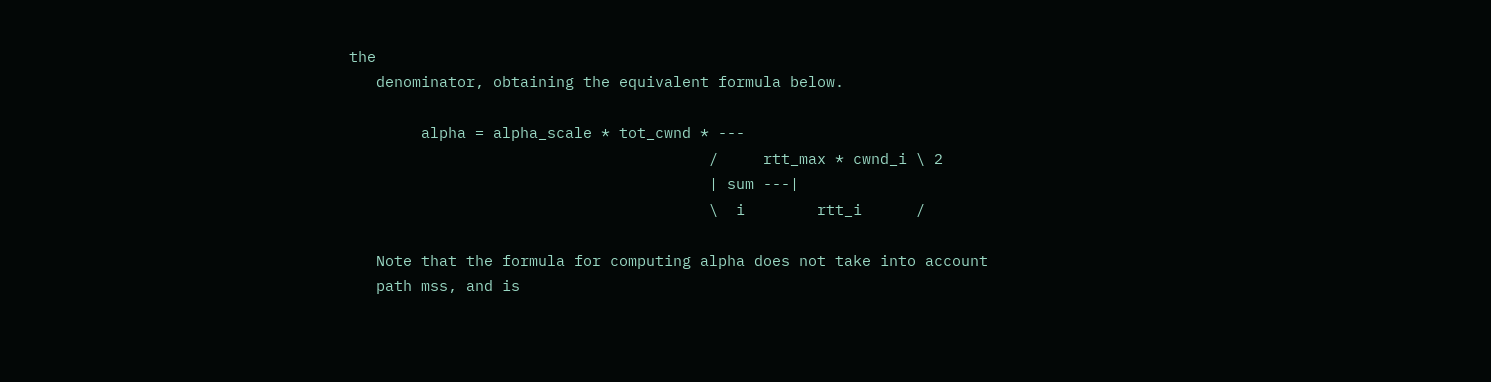the
   denominator, obtaining the equivalent formula below.

        alpha = alpha_scale * tot_cwnd * ---
                                        /     rtt_max * cwnd_i \ 2
                                        | sum ---|
                                        \  i        rtt_i      /

   Note that the formula for computing alpha does not take into account
   path mss, and is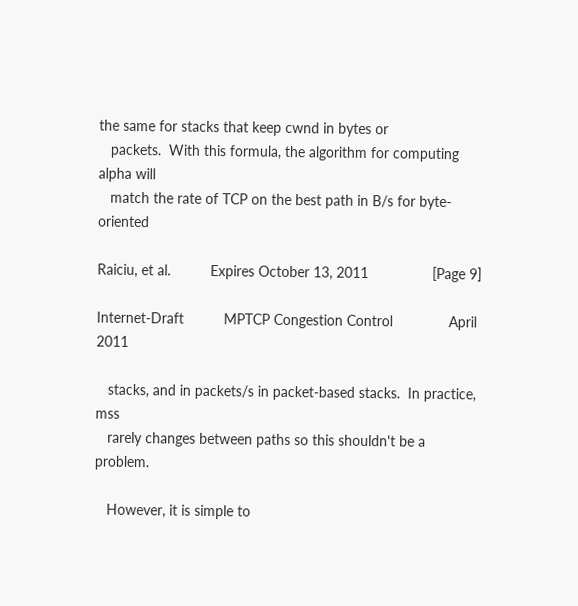the same for stacks that keep cwnd in bytes or
   packets.  With this formula, the algorithm for computing alpha will
   match the rate of TCP on the best path in B/s for byte-oriented

Raiciu, et al.          Expires October 13, 2011                [Page 9]

Internet-Draft          MPTCP Congestion Control              April 2011

   stacks, and in packets/s in packet-based stacks.  In practice, mss
   rarely changes between paths so this shouldn't be a problem.

   However, it is simple to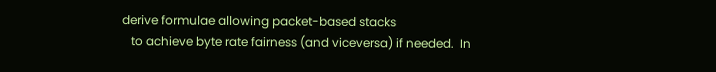derive formulae allowing packet-based stacks
   to achieve byte rate fairness (and viceversa) if needed.  In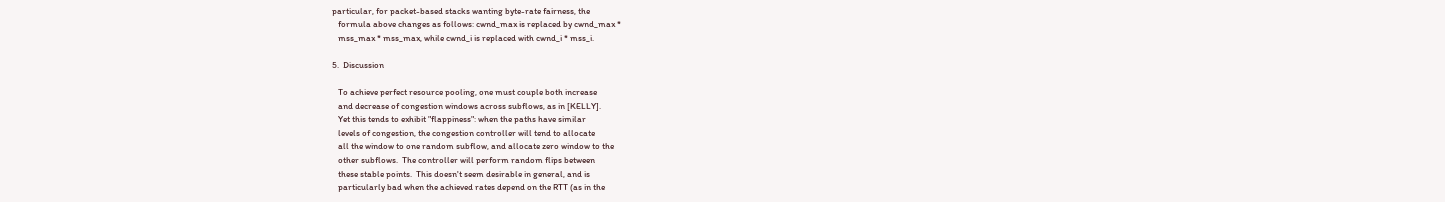particular, for packet-based stacks wanting byte-rate fairness, the
   formula above changes as follows: cwnd_max is replaced by cwnd_max *
   mss_max * mss_max, while cwnd_i is replaced with cwnd_i * mss_i.

5.  Discussion

   To achieve perfect resource pooling, one must couple both increase
   and decrease of congestion windows across subflows, as in [KELLY].
   Yet this tends to exhibit "flappiness": when the paths have similar
   levels of congestion, the congestion controller will tend to allocate
   all the window to one random subflow, and allocate zero window to the
   other subflows.  The controller will perform random flips between
   these stable points.  This doesn't seem desirable in general, and is
   particularly bad when the achieved rates depend on the RTT (as in the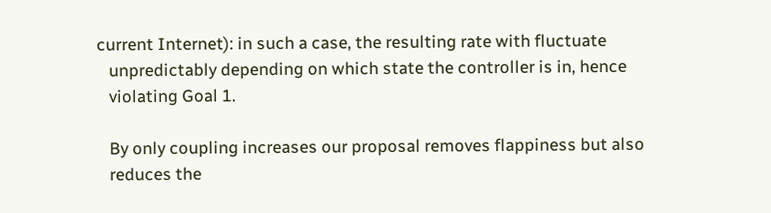current Internet): in such a case, the resulting rate with fluctuate
   unpredictably depending on which state the controller is in, hence
   violating Goal 1.

   By only coupling increases our proposal removes flappiness but also
   reduces the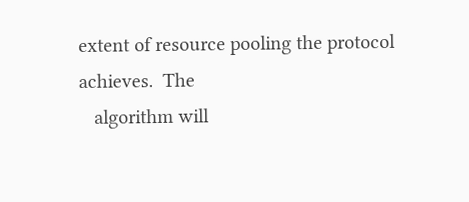extent of resource pooling the protocol achieves.  The
   algorithm will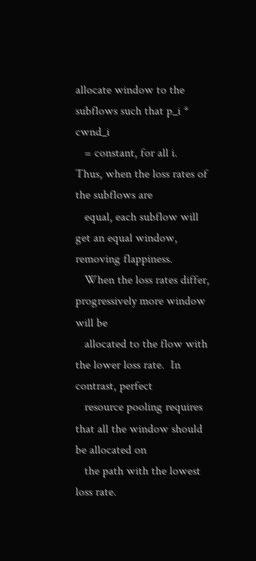allocate window to the subflows such that p_i * cwnd_i
   = constant, for all i.  Thus, when the loss rates of the subflows are
   equal, each subflow will get an equal window, removing flappiness.
   When the loss rates differ, progressively more window will be
   allocated to the flow with the lower loss rate.  In contrast, perfect
   resource pooling requires that all the window should be allocated on
   the path with the lowest loss rate.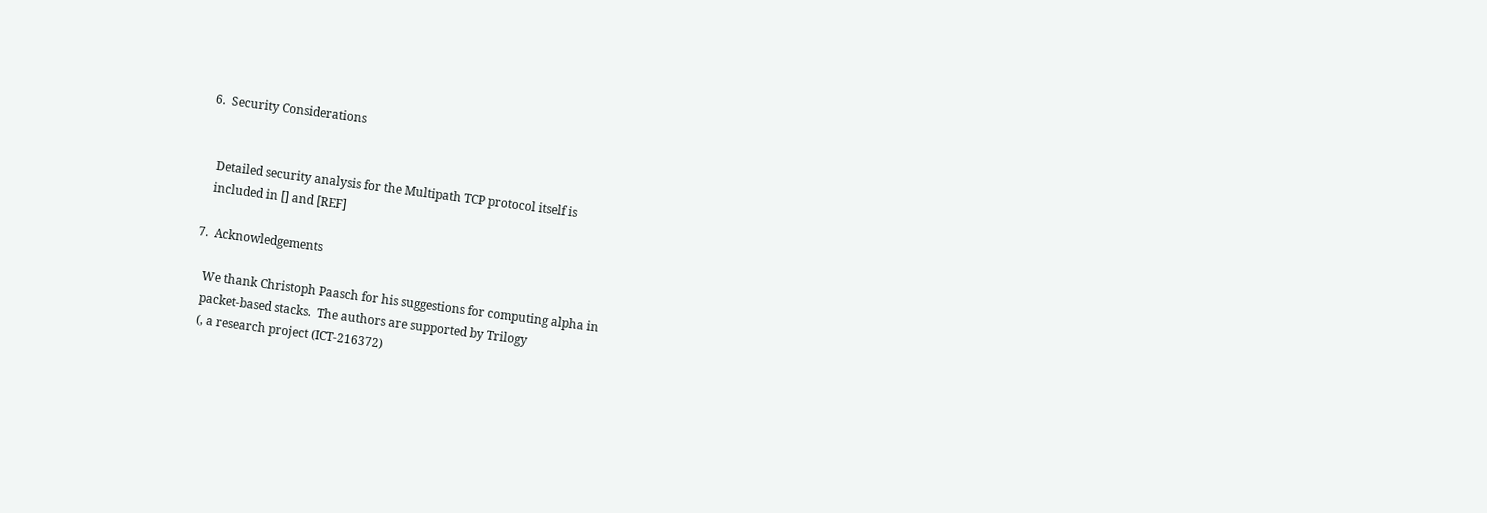6.  Security Considerations


   Detailed security analysis for the Multipath TCP protocol itself is
   included in [] and [REF]

7.  Acknowledgements

   We thank Christoph Paasch for his suggestions for computing alpha in
   packet-based stacks.  The authors are supported by Trilogy
   (, a research project (ICT-216372)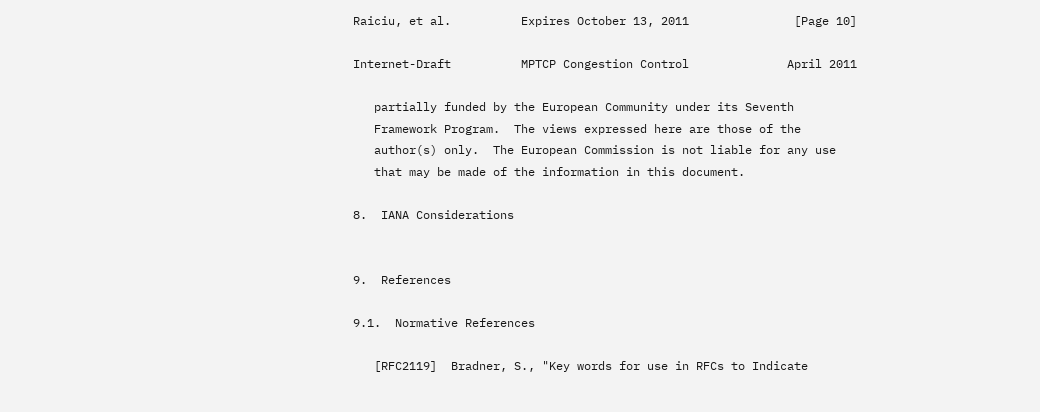Raiciu, et al.          Expires October 13, 2011               [Page 10]

Internet-Draft          MPTCP Congestion Control              April 2011

   partially funded by the European Community under its Seventh
   Framework Program.  The views expressed here are those of the
   author(s) only.  The European Commission is not liable for any use
   that may be made of the information in this document.

8.  IANA Considerations


9.  References

9.1.  Normative References

   [RFC2119]  Bradner, S., "Key words for use in RFCs to Indicate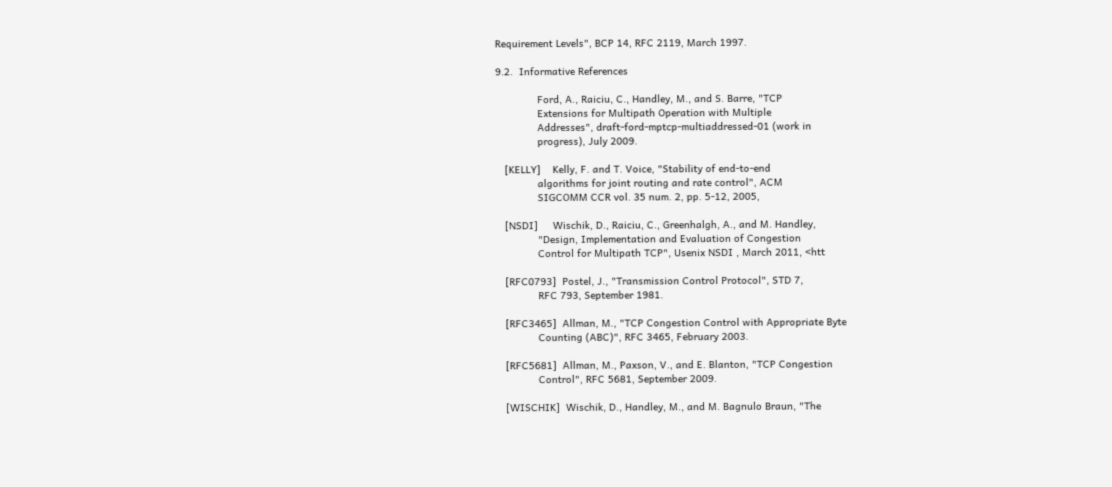Requirement Levels", BCP 14, RFC 2119, March 1997.

9.2.  Informative References

              Ford, A., Raiciu, C., Handley, M., and S. Barre, "TCP
              Extensions for Multipath Operation with Multiple
              Addresses", draft-ford-mptcp-multiaddressed-01 (work in
              progress), July 2009.

   [KELLY]    Kelly, F. and T. Voice, "Stability of end-to-end
              algorithms for joint routing and rate control", ACM
              SIGCOMM CCR vol. 35 num. 2, pp. 5-12, 2005,

   [NSDI]     Wischik, D., Raiciu, C., Greenhalgh, A., and M. Handley,
              "Design, Implementation and Evaluation of Congestion
              Control for Multipath TCP", Usenix NSDI , March 2011, <htt

   [RFC0793]  Postel, J., "Transmission Control Protocol", STD 7,
              RFC 793, September 1981.

   [RFC3465]  Allman, M., "TCP Congestion Control with Appropriate Byte
              Counting (ABC)", RFC 3465, February 2003.

   [RFC5681]  Allman, M., Paxson, V., and E. Blanton, "TCP Congestion
              Control", RFC 5681, September 2009.

   [WISCHIK]  Wischik, D., Handley, M., and M. Bagnulo Braun, "The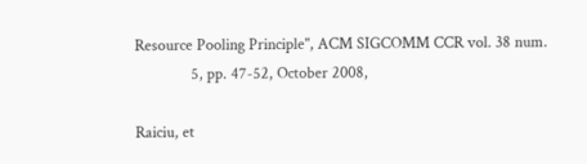Resource Pooling Principle", ACM SIGCOMM CCR vol. 38 num.
              5, pp. 47-52, October 2008,

Raiciu, et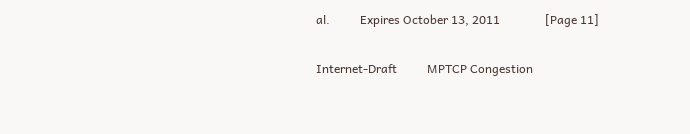al.          Expires October 13, 2011               [Page 11]

Internet-Draft          MPTCP Congestion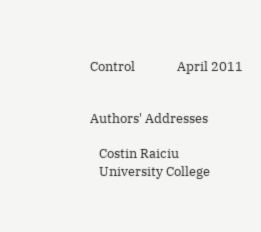Control              April 2011


Authors' Addresses

   Costin Raiciu
   University College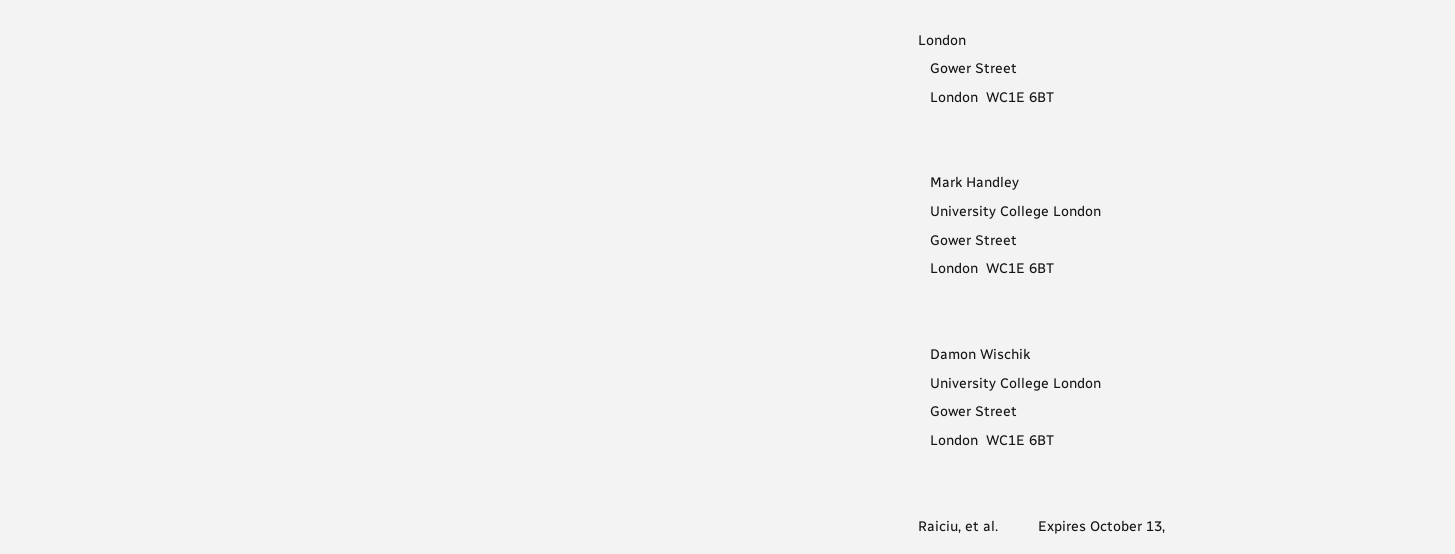London
   Gower Street
   London  WC1E 6BT


   Mark Handley
   University College London
   Gower Street
   London  WC1E 6BT


   Damon Wischik
   University College London
   Gower Street
   London  WC1E 6BT


Raiciu, et al.          Expires October 13,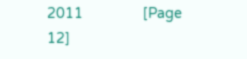2011               [Page 12]